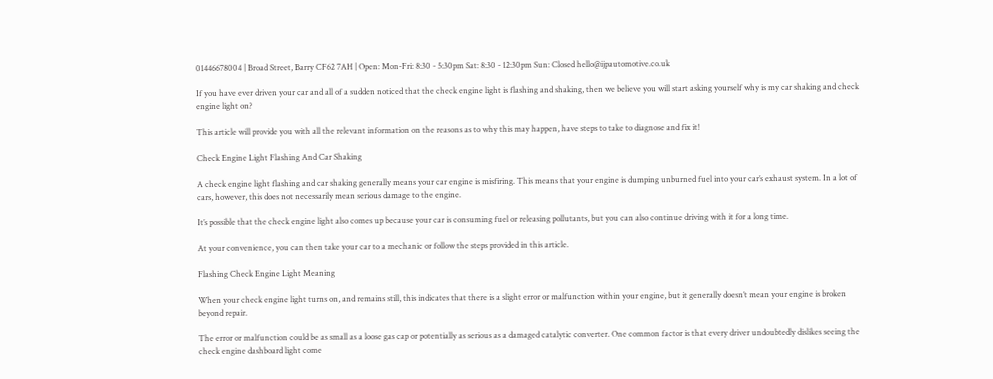01446678004 | Broad Street, Barry CF62 7AH | Open: Mon-Fri: 8:30 - 5:30pm Sat: 8:30 - 12:30pm Sun: Closed hello@ijpautomotive.co.uk

If you have ever driven your car and all of a sudden noticed that the check engine light is flashing and shaking, then we believe you will start asking yourself why is my car shaking and check engine light on?

This article will provide you with all the relevant information on the reasons as to why this may happen, have steps to take to diagnose and fix it!

Check Engine Light Flashing And Car Shaking

A check engine light flashing and car shaking generally means your car engine is misfiring. This means that your engine is dumping unburned fuel into your car’s exhaust system. In a lot of cars, however, this does not necessarily mean serious damage to the engine.

It’s possible that the check engine light also comes up because your car is consuming fuel or releasing pollutants, but you can also continue driving with it for a long time.

At your convenience, you can then take your car to a mechanic or follow the steps provided in this article.

Flashing Check Engine Light Meaning

When your check engine light turns on, and remains still, this indicates that there is a slight error or malfunction within your engine, but it generally doesn’t mean your engine is broken beyond repair.

The error or malfunction could be as small as a loose gas cap or potentially as serious as a damaged catalytic converter. One common factor is that every driver undoubtedly dislikes seeing the check engine dashboard light come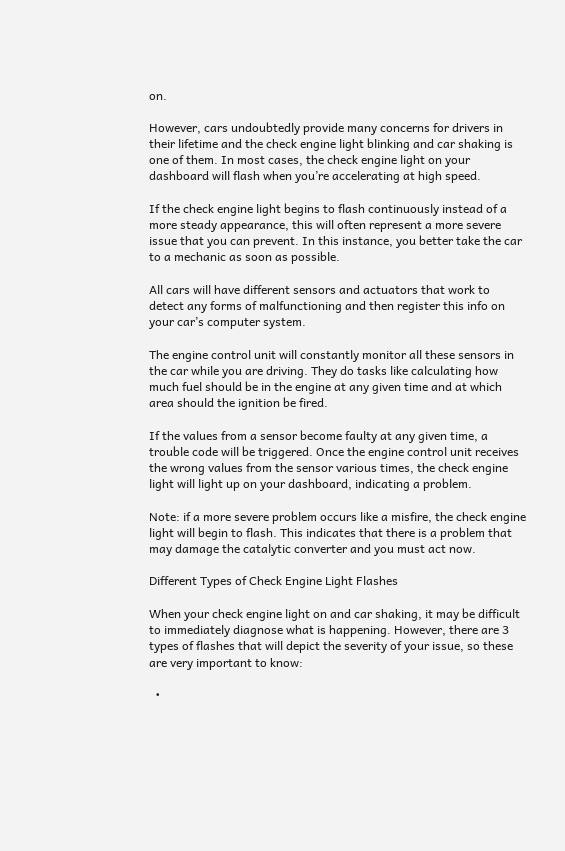on.

However, cars undoubtedly provide many concerns for drivers in their lifetime and the check engine light blinking and car shaking is one of them. In most cases, the check engine light on your dashboard will flash when you’re accelerating at high speed.

If the check engine light begins to flash continuously instead of a more steady appearance, this will often represent a more severe issue that you can prevent. In this instance, you better take the car to a mechanic as soon as possible.

All cars will have different sensors and actuators that work to detect any forms of malfunctioning and then register this info on your car’s computer system.

The engine control unit will constantly monitor all these sensors in the car while you are driving. They do tasks like calculating how much fuel should be in the engine at any given time and at which area should the ignition be fired.

If the values from a sensor become faulty at any given time, a trouble code will be triggered. Once the engine control unit receives the wrong values from the sensor various times, the check engine light will light up on your dashboard, indicating a problem.

Note: if a more severe problem occurs like a misfire, the check engine light will begin to flash. This indicates that there is a problem that may damage the catalytic converter and you must act now.

Different Types of Check Engine Light Flashes

When your check engine light on and car shaking, it may be difficult to immediately diagnose what is happening. However, there are 3 types of flashes that will depict the severity of your issue, so these are very important to know:

  •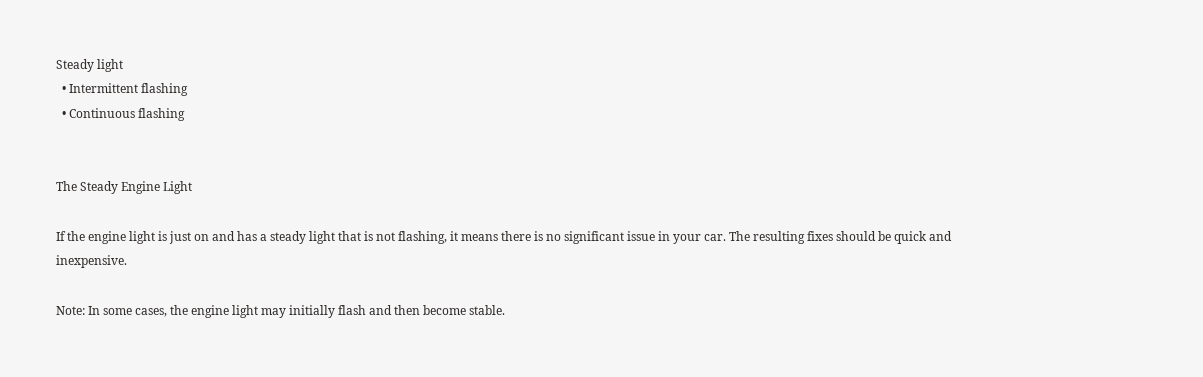Steady light
  • Intermittent flashing
  • Continuous flashing


The Steady Engine Light

If the engine light is just on and has a steady light that is not flashing, it means there is no significant issue in your car. The resulting fixes should be quick and inexpensive.

Note: In some cases, the engine light may initially flash and then become stable.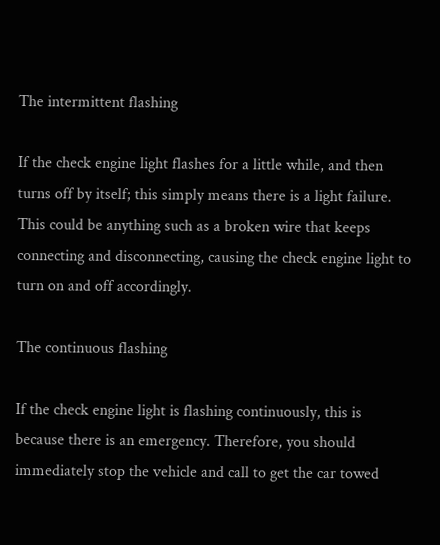The intermittent flashing

If the check engine light flashes for a little while, and then turns off by itself; this simply means there is a light failure. This could be anything such as a broken wire that keeps connecting and disconnecting, causing the check engine light to turn on and off accordingly.

The continuous flashing

If the check engine light is flashing continuously, this is because there is an emergency. Therefore, you should immediately stop the vehicle and call to get the car towed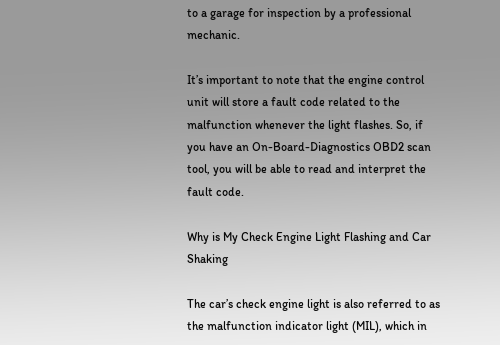to a garage for inspection by a professional mechanic.

It’s important to note that the engine control unit will store a fault code related to the malfunction whenever the light flashes. So, if you have an On-Board-Diagnostics OBD2 scan tool, you will be able to read and interpret the fault code.

Why is My Check Engine Light Flashing and Car Shaking

The car’s check engine light is also referred to as the malfunction indicator light (MIL), which in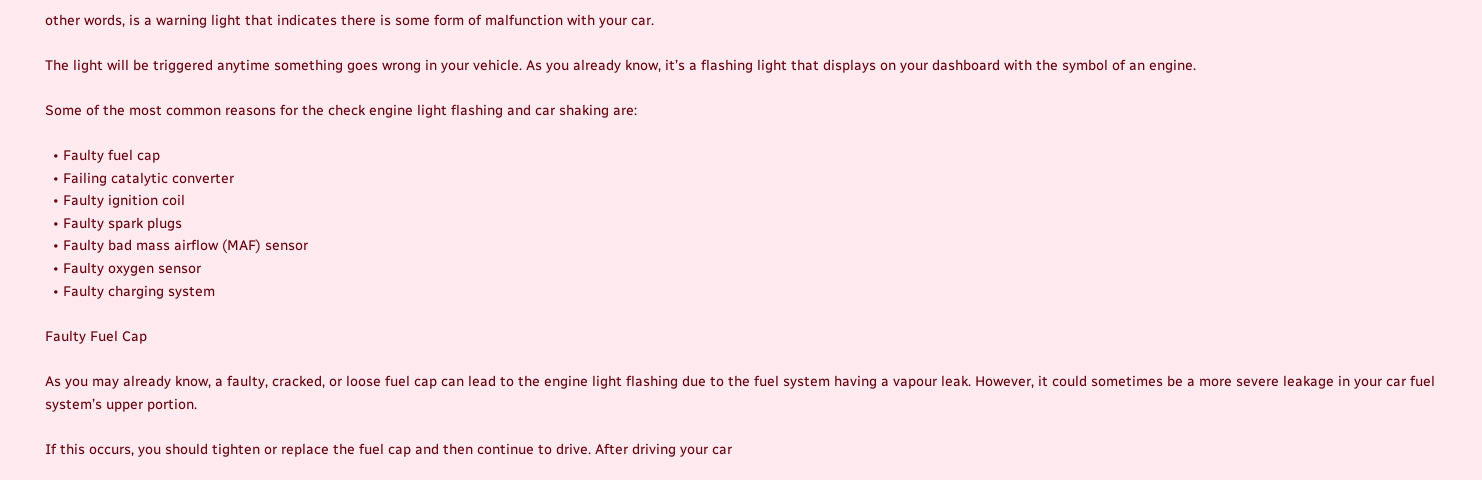other words, is a warning light that indicates there is some form of malfunction with your car.

The light will be triggered anytime something goes wrong in your vehicle. As you already know, it’s a flashing light that displays on your dashboard with the symbol of an engine.

Some of the most common reasons for the check engine light flashing and car shaking are:

  • Faulty fuel cap
  • Failing catalytic converter
  • Faulty ignition coil
  • Faulty spark plugs
  • Faulty bad mass airflow (MAF) sensor
  • Faulty oxygen sensor
  • Faulty charging system

Faulty Fuel Cap

As you may already know, a faulty, cracked, or loose fuel cap can lead to the engine light flashing due to the fuel system having a vapour leak. However, it could sometimes be a more severe leakage in your car fuel system’s upper portion.

If this occurs, you should tighten or replace the fuel cap and then continue to drive. After driving your car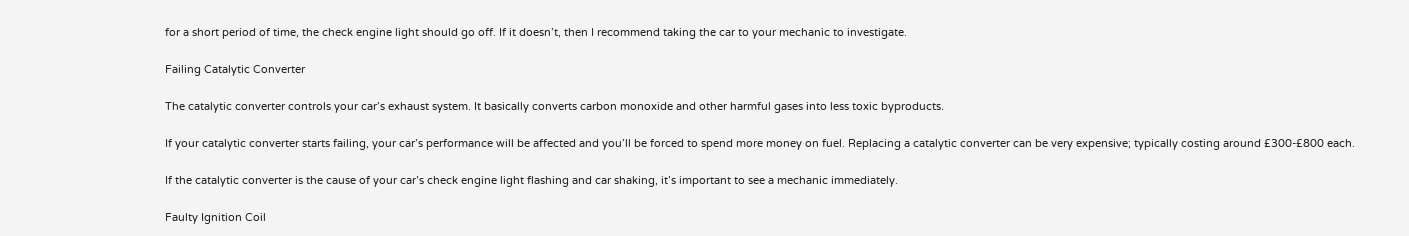for a short period of time, the check engine light should go off. If it doesn’t, then I recommend taking the car to your mechanic to investigate.

Failing Catalytic Converter

The catalytic converter controls your car’s exhaust system. It basically converts carbon monoxide and other harmful gases into less toxic byproducts.

If your catalytic converter starts failing, your car’s performance will be affected and you’ll be forced to spend more money on fuel. Replacing a catalytic converter can be very expensive; typically costing around £300-£800 each.

If the catalytic converter is the cause of your car’s check engine light flashing and car shaking, it’s important to see a mechanic immediately.

Faulty Ignition Coil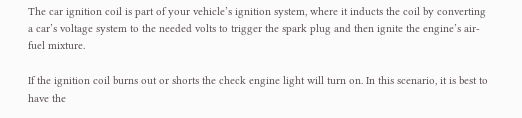The car ignition coil is part of your vehicle’s ignition system, where it inducts the coil by converting a car’s voltage system to the needed volts to trigger the spark plug and then ignite the engine’s air-fuel mixture.

If the ignition coil burns out or shorts the check engine light will turn on. In this scenario, it is best to have the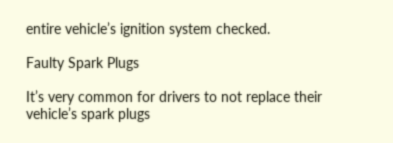entire vehicle’s ignition system checked.

Faulty Spark Plugs

It’s very common for drivers to not replace their vehicle’s spark plugs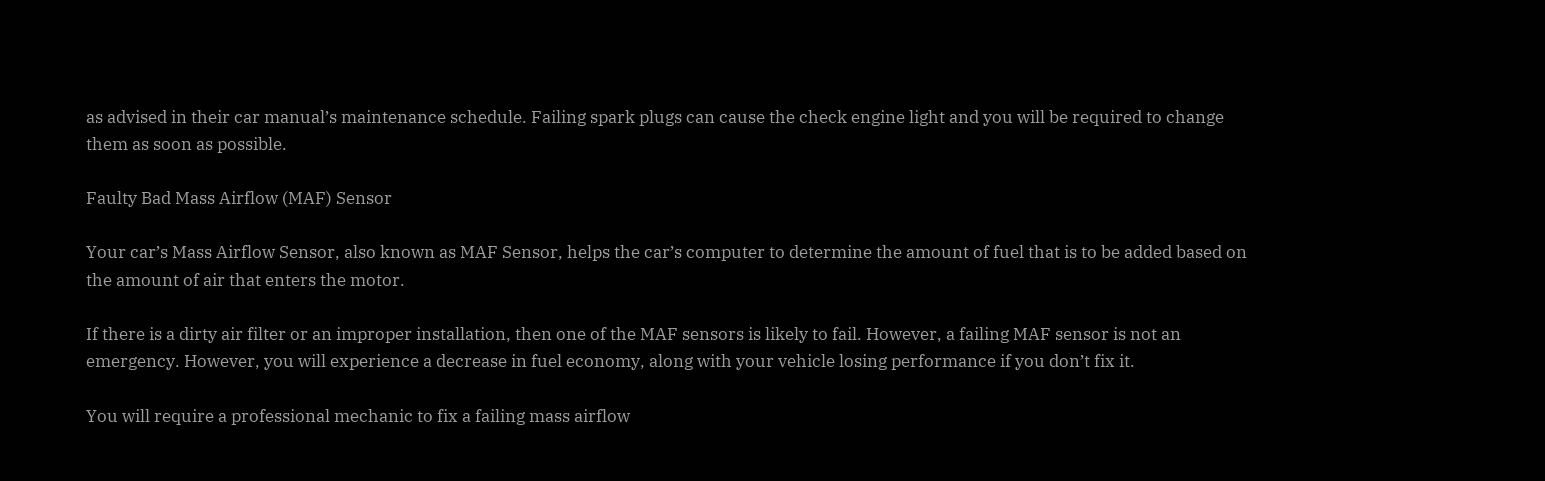as advised in their car manual’s maintenance schedule. Failing spark plugs can cause the check engine light and you will be required to change them as soon as possible.

Faulty Bad Mass Airflow (MAF) Sensor

Your car’s Mass Airflow Sensor, also known as MAF Sensor, helps the car’s computer to determine the amount of fuel that is to be added based on the amount of air that enters the motor.

If there is a dirty air filter or an improper installation, then one of the MAF sensors is likely to fail. However, a failing MAF sensor is not an emergency. However, you will experience a decrease in fuel economy, along with your vehicle losing performance if you don’t fix it.

You will require a professional mechanic to fix a failing mass airflow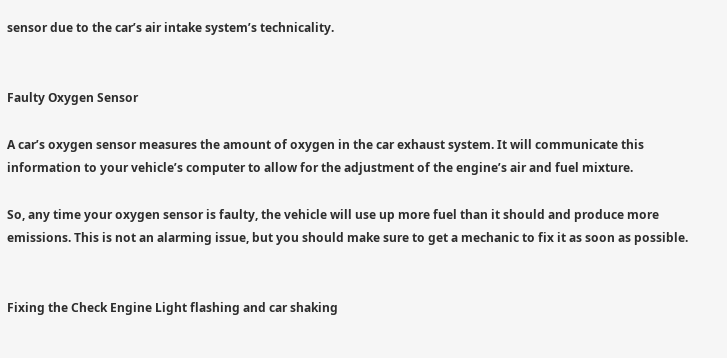sensor due to the car’s air intake system’s technicality.


Faulty Oxygen Sensor

A car’s oxygen sensor measures the amount of oxygen in the car exhaust system. It will communicate this information to your vehicle’s computer to allow for the adjustment of the engine’s air and fuel mixture.

So, any time your oxygen sensor is faulty, the vehicle will use up more fuel than it should and produce more emissions. This is not an alarming issue, but you should make sure to get a mechanic to fix it as soon as possible.


Fixing the Check Engine Light flashing and car shaking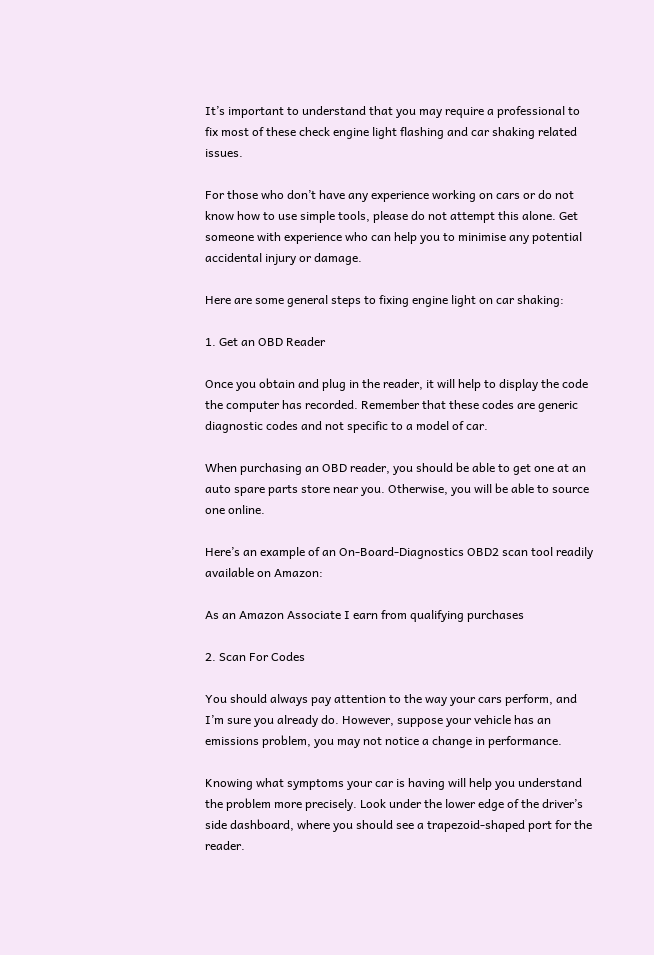It’s important to understand that you may require a professional to fix most of these check engine light flashing and car shaking related issues.

For those who don’t have any experience working on cars or do not know how to use simple tools, please do not attempt this alone. Get someone with experience who can help you to minimise any potential accidental injury or damage.

Here are some general steps to fixing engine light on car shaking:

1. Get an OBD Reader

Once you obtain and plug in the reader, it will help to display the code the computer has recorded. Remember that these codes are generic diagnostic codes and not specific to a model of car.

When purchasing an OBD reader, you should be able to get one at an auto spare parts store near you. Otherwise, you will be able to source one online.

Here’s an example of an On-Board-Diagnostics OBD2 scan tool readily available on Amazon:

As an Amazon Associate I earn from qualifying purchases

2. Scan For Codes

You should always pay attention to the way your cars perform, and I’m sure you already do. However, suppose your vehicle has an emissions problem, you may not notice a change in performance.

Knowing what symptoms your car is having will help you understand the problem more precisely. Look under the lower edge of the driver’s side dashboard, where you should see a trapezoid-shaped port for the reader.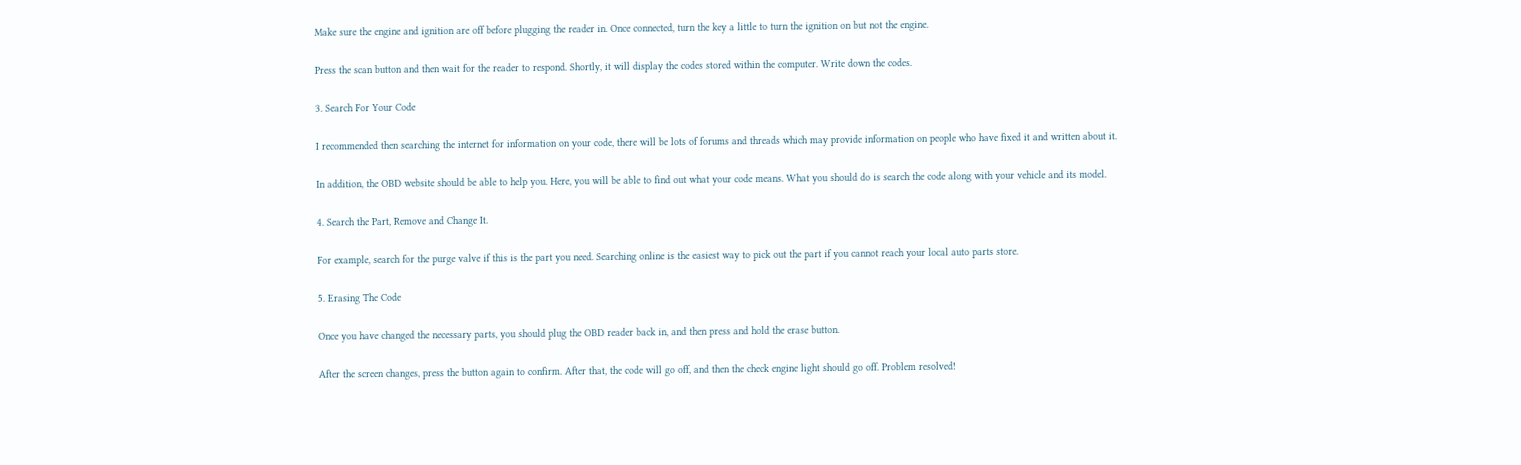Make sure the engine and ignition are off before plugging the reader in. Once connected, turn the key a little to turn the ignition on but not the engine.

Press the scan button and then wait for the reader to respond. Shortly, it will display the codes stored within the computer. Write down the codes.

3. Search For Your Code

I recommended then searching the internet for information on your code, there will be lots of forums and threads which may provide information on people who have fixed it and written about it.

In addition, the OBD website should be able to help you. Here, you will be able to find out what your code means. What you should do is search the code along with your vehicle and its model.

4. Search the Part, Remove and Change It.

For example, search for the purge valve if this is the part you need. Searching online is the easiest way to pick out the part if you cannot reach your local auto parts store.

5. Erasing The Code

Once you have changed the necessary parts, you should plug the OBD reader back in, and then press and hold the erase button.

After the screen changes, press the button again to confirm. After that, the code will go off, and then the check engine light should go off. Problem resolved!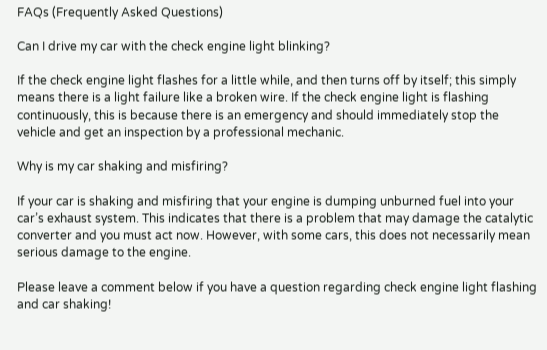FAQs (Frequently Asked Questions)

Can I drive my car with the check engine light blinking?

If the check engine light flashes for a little while, and then turns off by itself; this simply means there is a light failure like a broken wire. If the check engine light is flashing continuously, this is because there is an emergency and should immediately stop the vehicle and get an inspection by a professional mechanic.

Why is my car shaking and misfiring?

If your car is shaking and misfiring that your engine is dumping unburned fuel into your car’s exhaust system. This indicates that there is a problem that may damage the catalytic converter and you must act now. However, with some cars, this does not necessarily mean serious damage to the engine.

Please leave a comment below if you have a question regarding check engine light flashing and car shaking!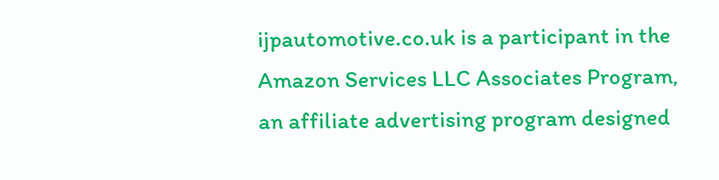ijpautomotive.co.uk is a participant in the Amazon Services LLC Associates Program, an affiliate advertising program designed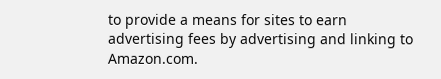to provide a means for sites to earn advertising fees by advertising and linking to Amazon.com.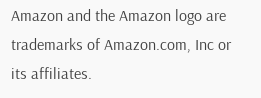Amazon and the Amazon logo are trademarks of Amazon.com, Inc or its affiliates.